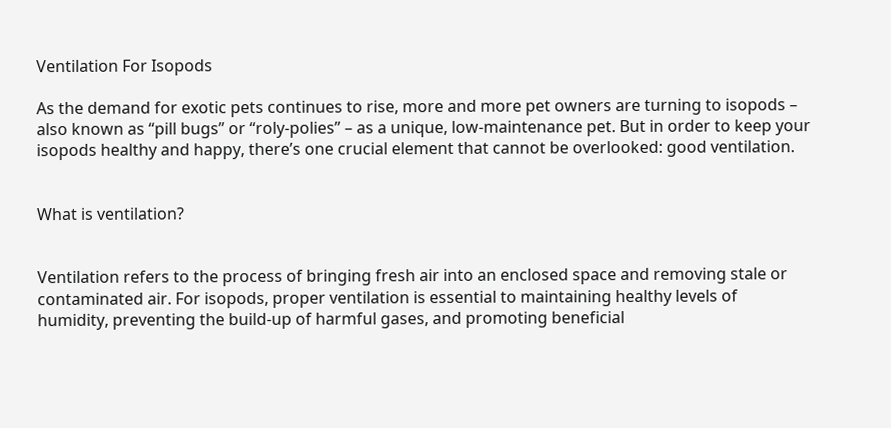Ventilation For Isopods

As the demand for exotic pets continues to rise, more and more pet owners are turning to isopods – also known as “pill bugs” or “roly-polies” – as a unique, low-maintenance pet. But in order to keep your isopods healthy and happy, there’s one crucial element that cannot be overlooked: good ventilation.


What is ventilation?


Ventilation refers to the process of bringing fresh air into an enclosed space and removing stale or contaminated air. For isopods, proper ventilation is essential to maintaining healthy levels of humidity, preventing the build-up of harmful gases, and promoting beneficial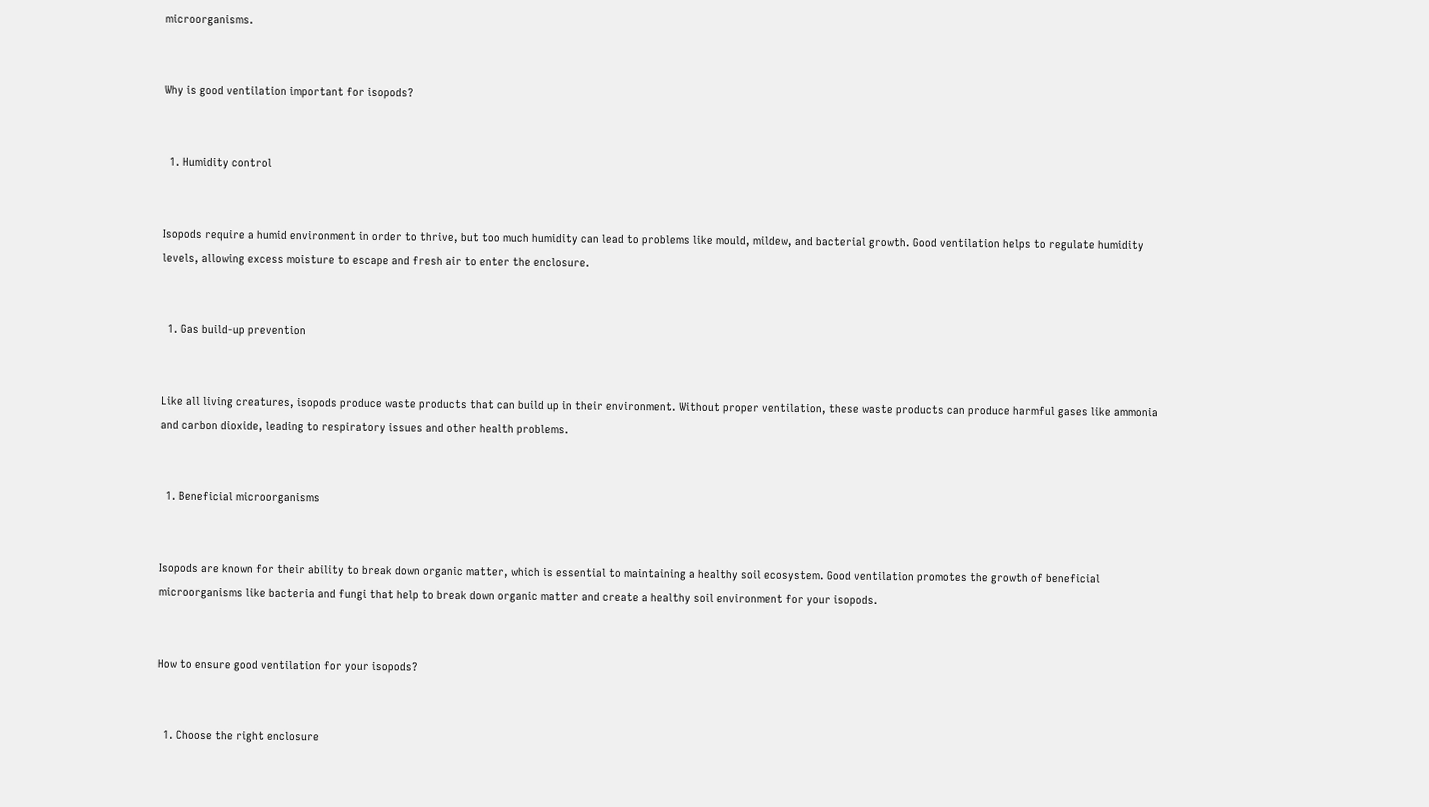microorganisms.


Why is good ventilation important for isopods?


  1. Humidity control


Isopods require a humid environment in order to thrive, but too much humidity can lead to problems like mould, mildew, and bacterial growth. Good ventilation helps to regulate humidity levels, allowing excess moisture to escape and fresh air to enter the enclosure.


  1. Gas build-up prevention


Like all living creatures, isopods produce waste products that can build up in their environment. Without proper ventilation, these waste products can produce harmful gases like ammonia and carbon dioxide, leading to respiratory issues and other health problems.


  1. Beneficial microorganisms


Isopods are known for their ability to break down organic matter, which is essential to maintaining a healthy soil ecosystem. Good ventilation promotes the growth of beneficial microorganisms like bacteria and fungi that help to break down organic matter and create a healthy soil environment for your isopods.


How to ensure good ventilation for your isopods?


  1. Choose the right enclosure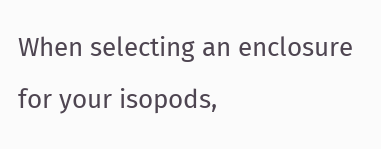When selecting an enclosure for your isopods,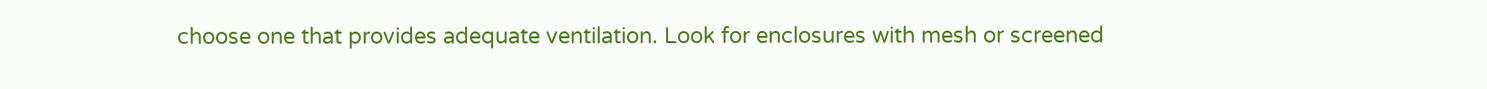choose one that provides adequate ventilation. Look for enclosures with mesh or screened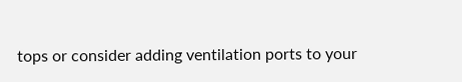tops or consider adding ventilation ports to your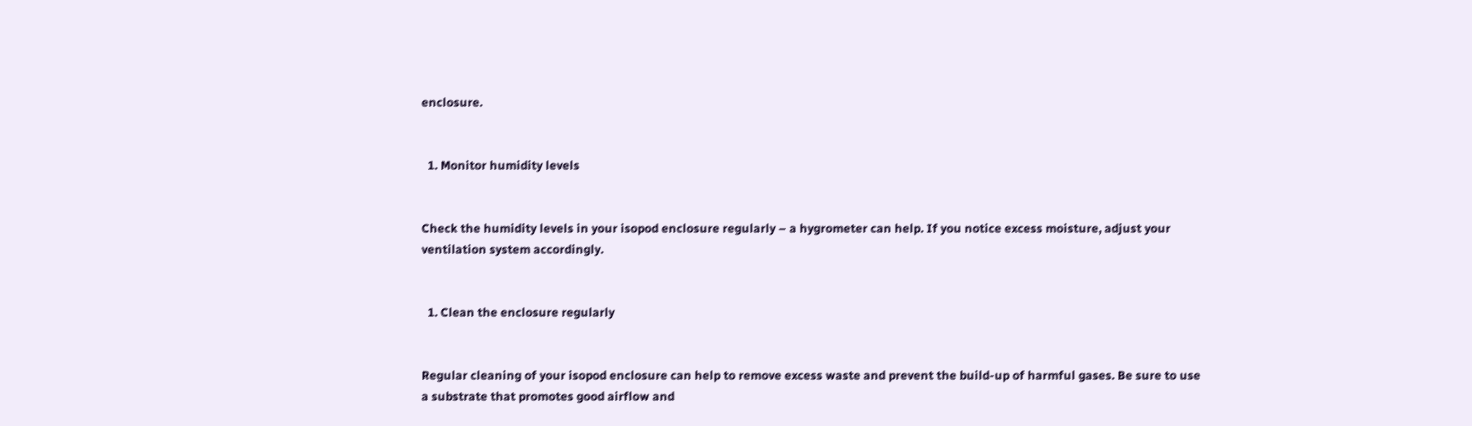enclosure.


  1. Monitor humidity levels


Check the humidity levels in your isopod enclosure regularly – a hygrometer can help. If you notice excess moisture, adjust your ventilation system accordingly.


  1. Clean the enclosure regularly


Regular cleaning of your isopod enclosure can help to remove excess waste and prevent the build-up of harmful gases. Be sure to use a substrate that promotes good airflow and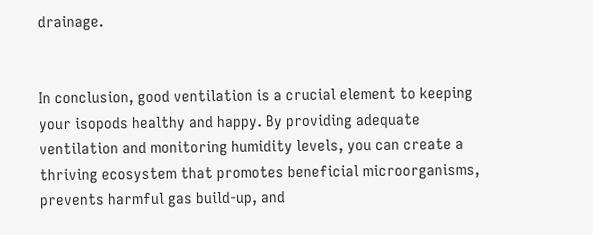drainage.


In conclusion, good ventilation is a crucial element to keeping your isopods healthy and happy. By providing adequate ventilation and monitoring humidity levels, you can create a thriving ecosystem that promotes beneficial microorganisms, prevents harmful gas build-up, and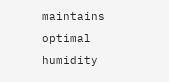maintains optimal humidity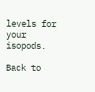levels for your isopods.

Back to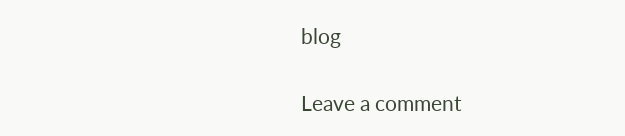blog

Leave a comment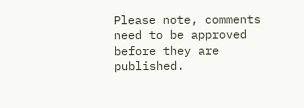Please note, comments need to be approved before they are published.